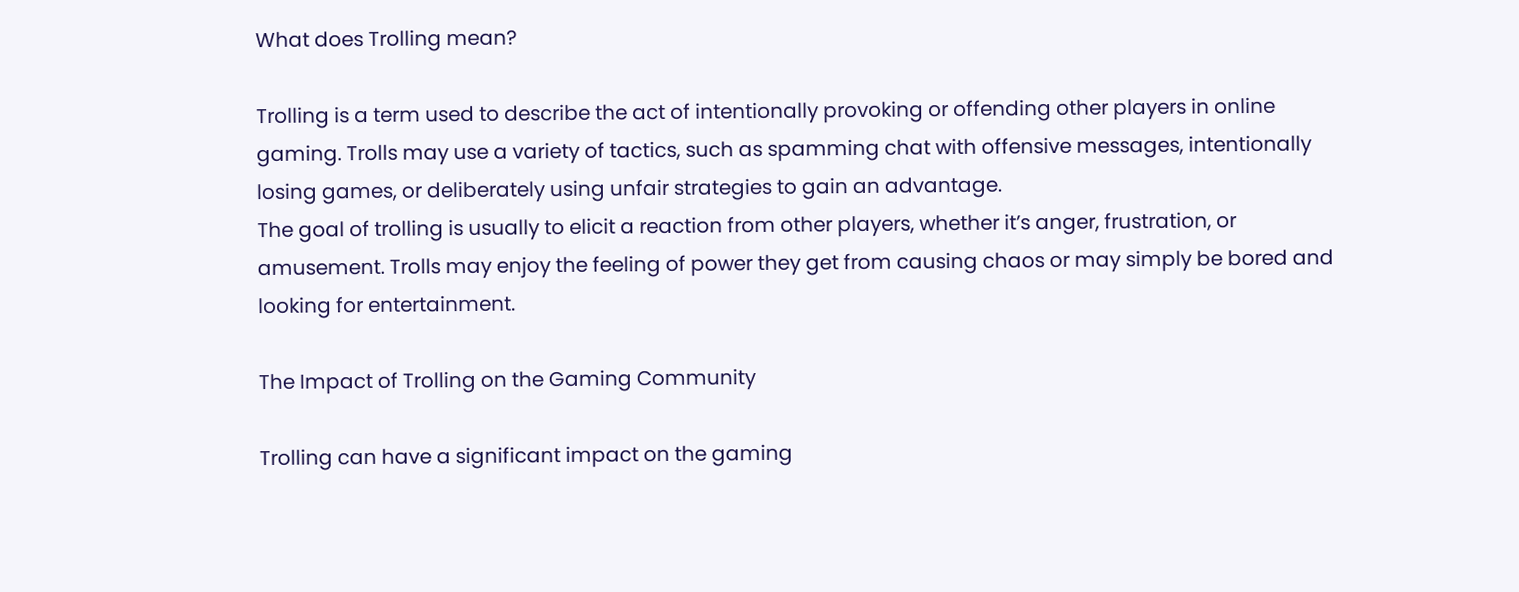What does Trolling mean?

Trolling is a term used to describe the act of intentionally provoking or offending other players in online gaming. Trolls may use a variety of tactics, such as spamming chat with offensive messages, intentionally losing games, or deliberately using unfair strategies to gain an advantage.
The goal of trolling is usually to elicit a reaction from other players, whether it’s anger, frustration, or amusement. Trolls may enjoy the feeling of power they get from causing chaos or may simply be bored and looking for entertainment.

The Impact of Trolling on the Gaming Community

Trolling can have a significant impact on the gaming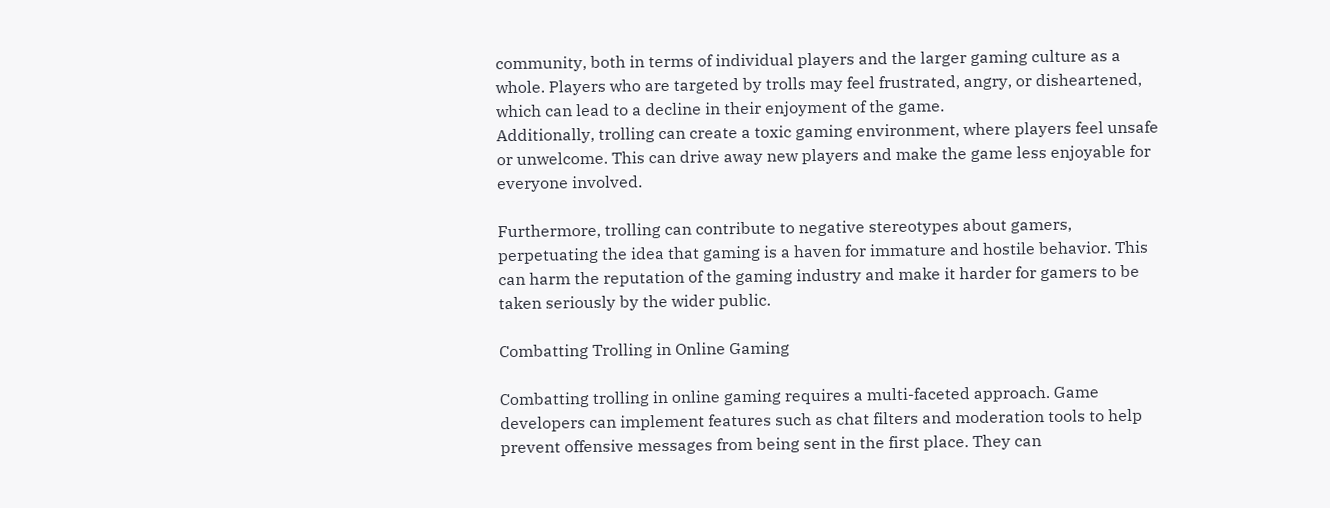community, both in terms of individual players and the larger gaming culture as a whole. Players who are targeted by trolls may feel frustrated, angry, or disheartened, which can lead to a decline in their enjoyment of the game.
Additionally, trolling can create a toxic gaming environment, where players feel unsafe or unwelcome. This can drive away new players and make the game less enjoyable for everyone involved.

Furthermore, trolling can contribute to negative stereotypes about gamers, perpetuating the idea that gaming is a haven for immature and hostile behavior. This can harm the reputation of the gaming industry and make it harder for gamers to be taken seriously by the wider public.

Combatting Trolling in Online Gaming

Combatting trolling in online gaming requires a multi-faceted approach. Game developers can implement features such as chat filters and moderation tools to help prevent offensive messages from being sent in the first place. They can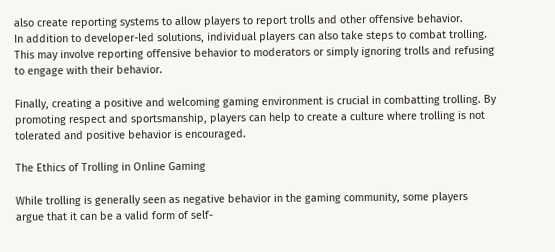also create reporting systems to allow players to report trolls and other offensive behavior.
In addition to developer-led solutions, individual players can also take steps to combat trolling. This may involve reporting offensive behavior to moderators or simply ignoring trolls and refusing to engage with their behavior.

Finally, creating a positive and welcoming gaming environment is crucial in combatting trolling. By promoting respect and sportsmanship, players can help to create a culture where trolling is not tolerated and positive behavior is encouraged.

The Ethics of Trolling in Online Gaming

While trolling is generally seen as negative behavior in the gaming community, some players argue that it can be a valid form of self-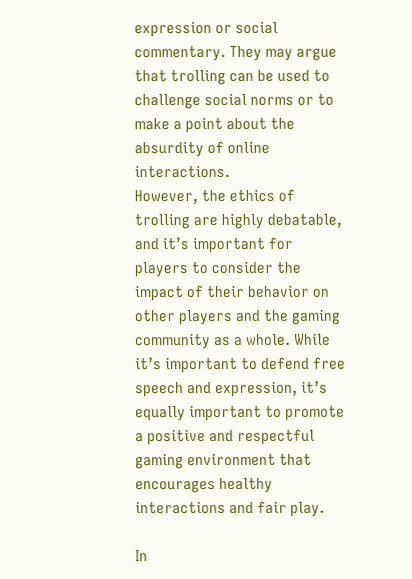expression or social commentary. They may argue that trolling can be used to challenge social norms or to make a point about the absurdity of online interactions.
However, the ethics of trolling are highly debatable, and it’s important for players to consider the impact of their behavior on other players and the gaming community as a whole. While it’s important to defend free speech and expression, it’s equally important to promote a positive and respectful gaming environment that encourages healthy interactions and fair play.

In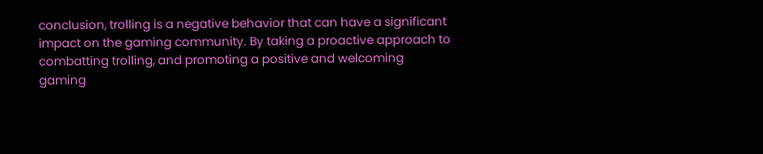conclusion, trolling is a negative behavior that can have a significant impact on the gaming community. By taking a proactive approach to combatting trolling, and promoting a positive and welcoming gaming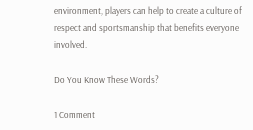environment, players can help to create a culture of respect and sportsmanship that benefits everyone involved.

Do You Know These Words?

1 Comment